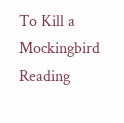To Kill a Mockingbird Reading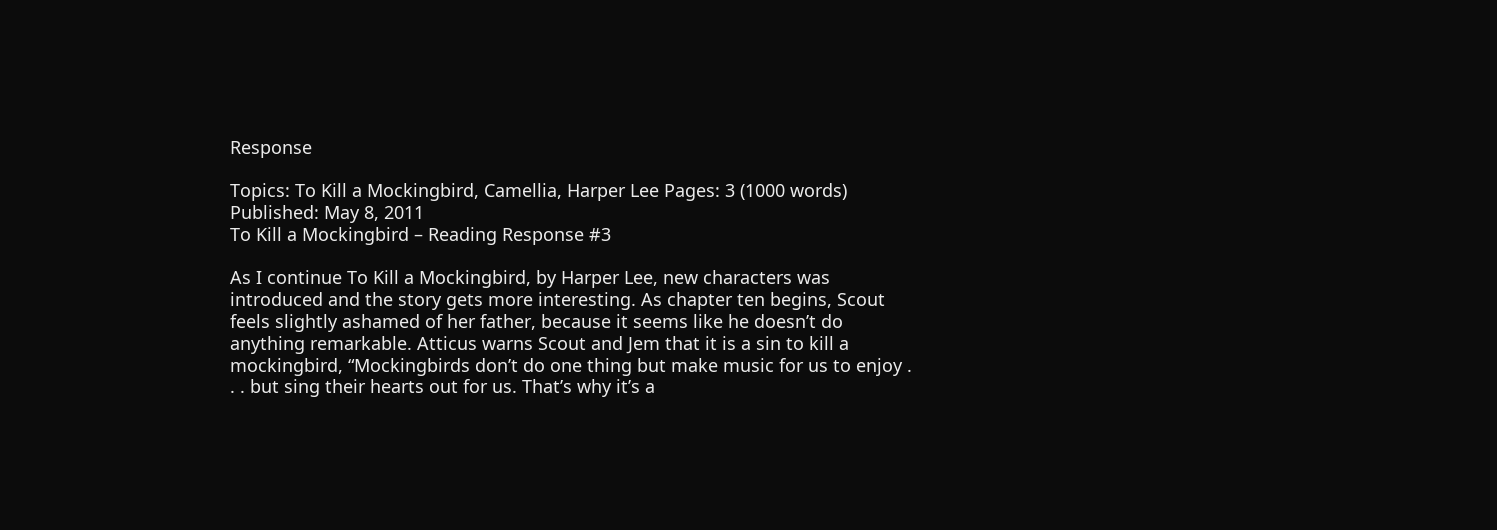Response

Topics: To Kill a Mockingbird, Camellia, Harper Lee Pages: 3 (1000 words) Published: May 8, 2011
To Kill a Mockingbird – Reading Response #3

As I continue To Kill a Mockingbird, by Harper Lee, new characters was introduced and the story gets more interesting. As chapter ten begins, Scout feels slightly ashamed of her father, because it seems like he doesn’t do anything remarkable. Atticus warns Scout and Jem that it is a sin to kill a mockingbird, “Mockingbirds don’t do one thing but make music for us to enjoy . . . but sing their hearts out for us. That’s why it’s a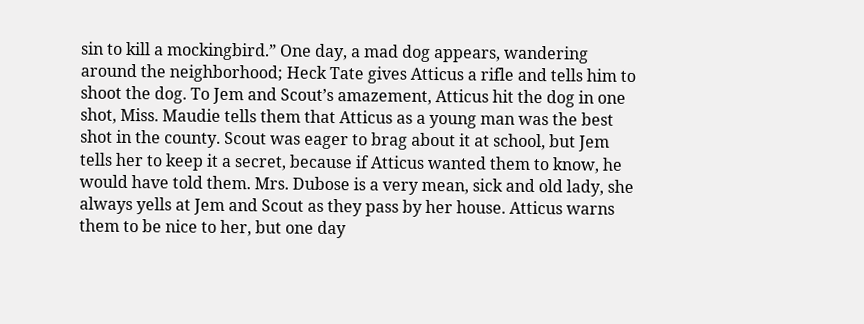sin to kill a mockingbird.” One day, a mad dog appears, wandering around the neighborhood; Heck Tate gives Atticus a rifle and tells him to shoot the dog. To Jem and Scout’s amazement, Atticus hit the dog in one shot, Miss. Maudie tells them that Atticus as a young man was the best shot in the county. Scout was eager to brag about it at school, but Jem tells her to keep it a secret, because if Atticus wanted them to know, he would have told them. Mrs. Dubose is a very mean, sick and old lady, she always yells at Jem and Scout as they pass by her house. Atticus warns them to be nice to her, but one day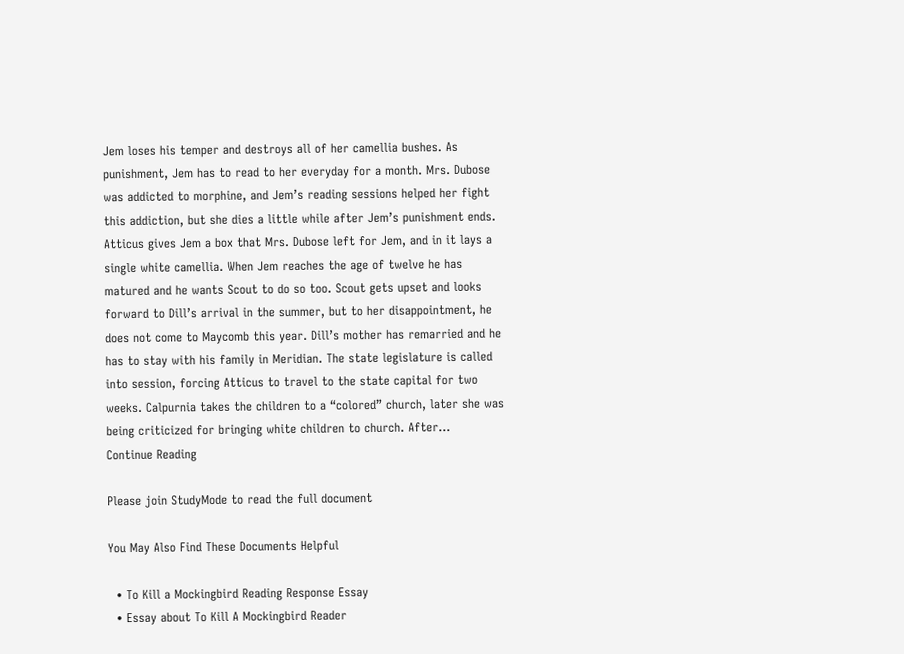Jem loses his temper and destroys all of her camellia bushes. As punishment, Jem has to read to her everyday for a month. Mrs. Dubose was addicted to morphine, and Jem’s reading sessions helped her fight this addiction, but she dies a little while after Jem’s punishment ends. Atticus gives Jem a box that Mrs. Dubose left for Jem, and in it lays a single white camellia. When Jem reaches the age of twelve he has matured and he wants Scout to do so too. Scout gets upset and looks forward to Dill’s arrival in the summer, but to her disappointment, he does not come to Maycomb this year. Dill’s mother has remarried and he has to stay with his family in Meridian. The state legislature is called into session, forcing Atticus to travel to the state capital for two weeks. Calpurnia takes the children to a “colored” church, later she was being criticized for bringing white children to church. After...
Continue Reading

Please join StudyMode to read the full document

You May Also Find These Documents Helpful

  • To Kill a Mockingbird Reading Response Essay
  • Essay about To Kill A Mockingbird Reader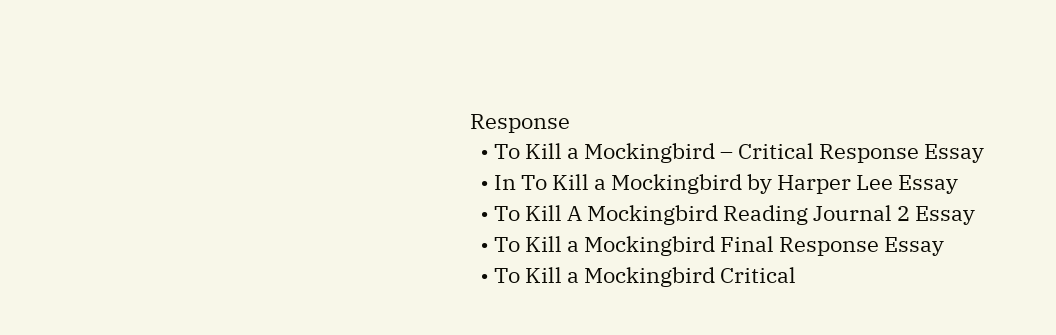Response
  • To Kill a Mockingbird – Critical Response Essay
  • In To Kill a Mockingbird by Harper Lee Essay
  • To Kill A Mockingbird Reading Journal 2 Essay
  • To Kill a Mockingbird Final Response Essay
  • To Kill a Mockingbird Critical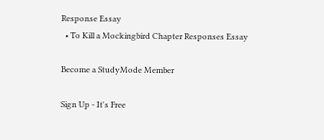Response Essay
  • To Kill a Mockingbird Chapter Responses Essay

Become a StudyMode Member

Sign Up - It's Free